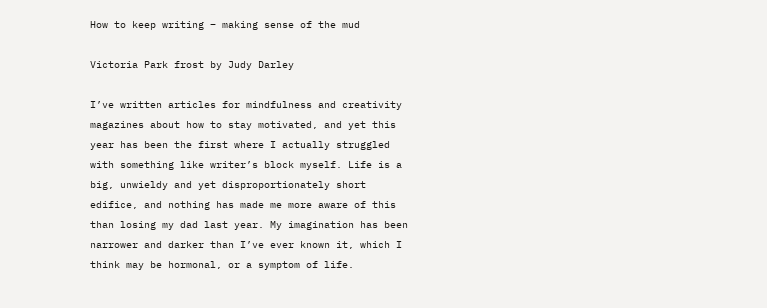How to keep writing – making sense of the mud

Victoria Park frost by Judy Darley

I’ve written articles for mindfulness and creativity magazines about how to stay motivated, and yet this year has been the first where I actually struggled with something like writer’s block myself. Life is a big, unwieldy and yet disproportionately short edifice, and nothing has made me more aware of this than losing my dad last year. My imagination has been narrower and darker than I’ve ever known it, which I think may be hormonal, or a symptom of life.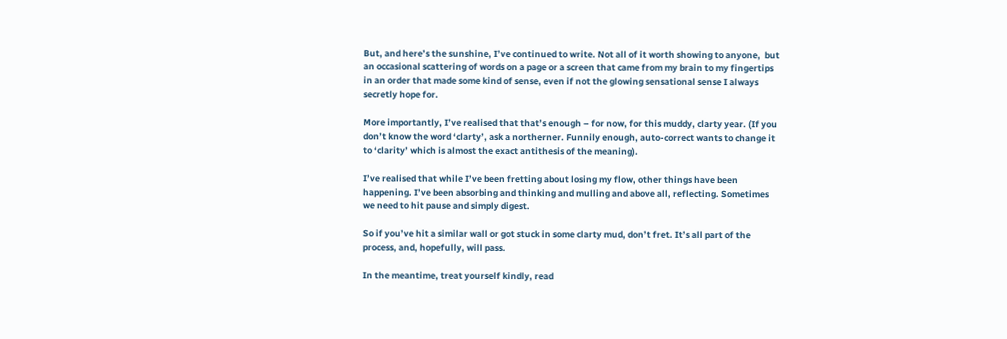But, and here’s the sunshine, I’ve continued to write. Not all of it worth showing to anyone,  but an occasional scattering of words on a page or a screen that came from my brain to my fingertips in an order that made some kind of sense, even if not the glowing sensational sense I always secretly hope for.

More importantly, I’ve realised that that’s enough – for now, for this muddy, clarty year. (If you don’t know the word ‘clarty’, ask a northerner. Funnily enough, auto-correct wants to change it to ‘clarity’ which is almost the exact antithesis of the meaning).

I’ve realised that while I’ve been fretting about losing my flow, other things have been happening. I’ve been absorbing and thinking and mulling and above all, reflecting. Sometimes we need to hit pause and simply digest.

So if you’ve hit a similar wall or got stuck in some clarty mud, don’t fret. It’s all part of the process, and, hopefully, will pass.

In the meantime, treat yourself kindly, read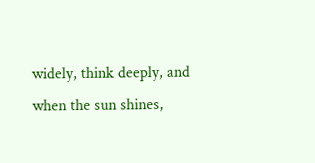widely, think deeply, and when the sun shines,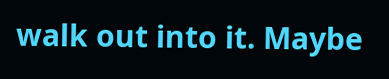walk out into it. Maybe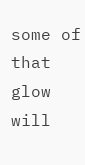some of that glow will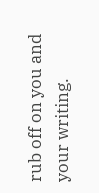rub off on you and your writing.